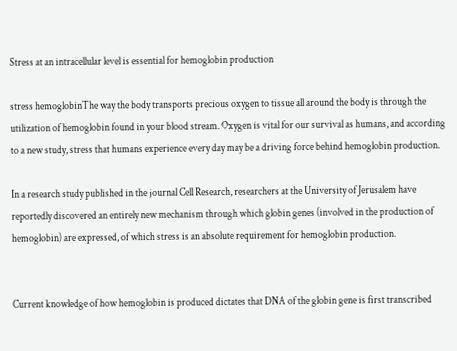Stress at an intracellular level is essential for hemoglobin production

stress hemoglobinThe way the body transports precious oxygen to tissue all around the body is through the utilization of hemoglobin found in your blood stream. Oxygen is vital for our survival as humans, and according to a new study, stress that humans experience every day may be a driving force behind hemoglobin production.

In a research study published in the journal Cell Research, researchers at the University of Jerusalem have reportedly discovered an entirely new mechanism through which globin genes (involved in the production of hemoglobin) are expressed, of which stress is an absolute requirement for hemoglobin production.


Current knowledge of how hemoglobin is produced dictates that DNA of the globin gene is first transcribed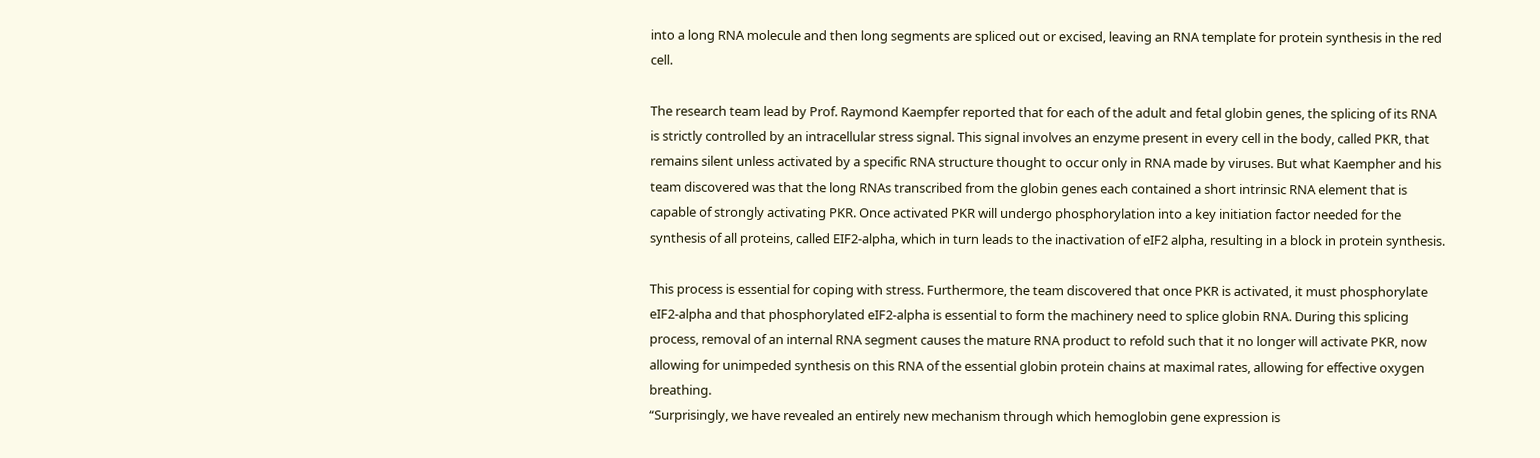into a long RNA molecule and then long segments are spliced out or excised, leaving an RNA template for protein synthesis in the red cell.

The research team lead by Prof. Raymond Kaempfer reported that for each of the adult and fetal globin genes, the splicing of its RNA is strictly controlled by an intracellular stress signal. This signal involves an enzyme present in every cell in the body, called PKR, that remains silent unless activated by a specific RNA structure thought to occur only in RNA made by viruses. But what Kaempher and his team discovered was that the long RNAs transcribed from the globin genes each contained a short intrinsic RNA element that is capable of strongly activating PKR. Once activated PKR will undergo phosphorylation into a key initiation factor needed for the synthesis of all proteins, called EIF2-alpha, which in turn leads to the inactivation of eIF2 alpha, resulting in a block in protein synthesis.

This process is essential for coping with stress. Furthermore, the team discovered that once PKR is activated, it must phosphorylate eIF2-alpha and that phosphorylated eIF2-alpha is essential to form the machinery need to splice globin RNA. During this splicing process, removal of an internal RNA segment causes the mature RNA product to refold such that it no longer will activate PKR, now allowing for unimpeded synthesis on this RNA of the essential globin protein chains at maximal rates, allowing for effective oxygen breathing.
“Surprisingly, we have revealed an entirely new mechanism through which hemoglobin gene expression is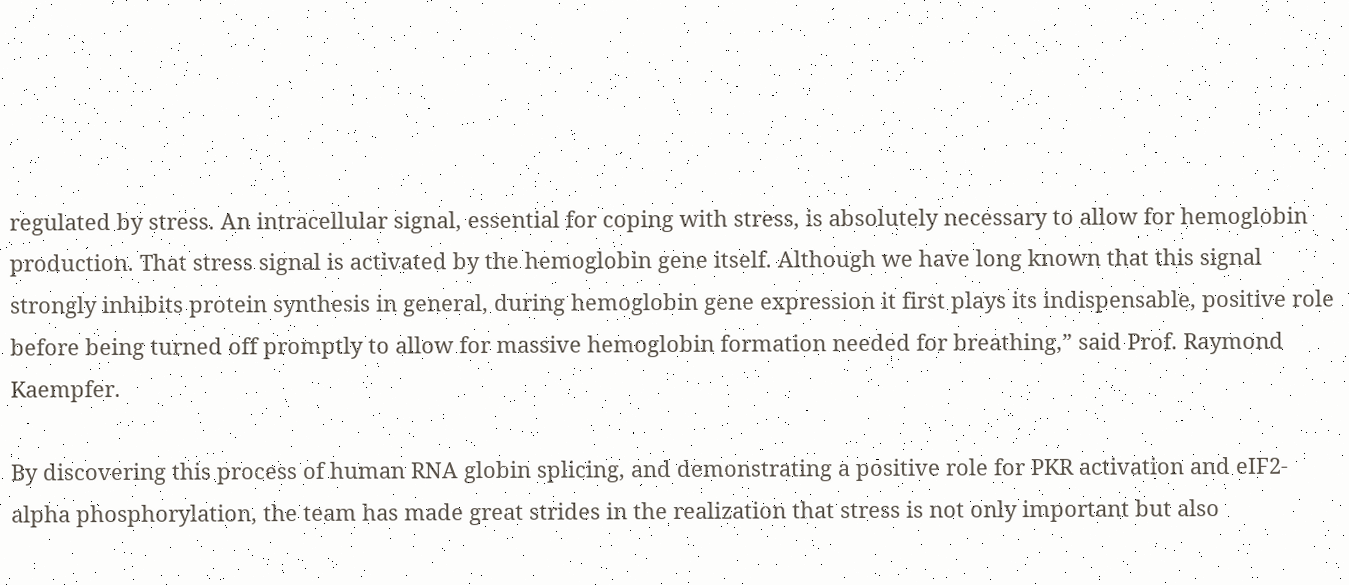regulated by stress. An intracellular signal, essential for coping with stress, is absolutely necessary to allow for hemoglobin production. That stress signal is activated by the hemoglobin gene itself. Although we have long known that this signal strongly inhibits protein synthesis in general, during hemoglobin gene expression it first plays its indispensable, positive role before being turned off promptly to allow for massive hemoglobin formation needed for breathing,” said Prof. Raymond Kaempfer.

By discovering this process of human RNA globin splicing, and demonstrating a positive role for PKR activation and eIF2-alpha phosphorylation, the team has made great strides in the realization that stress is not only important but also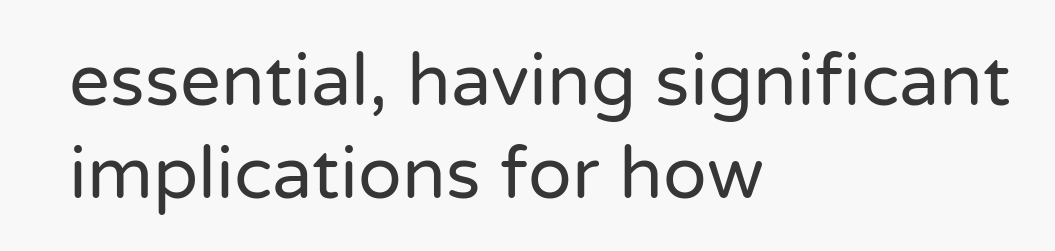essential, having significant implications for how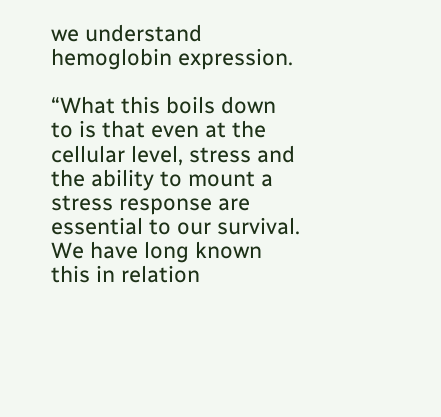we understand hemoglobin expression.

“What this boils down to is that even at the cellular level, stress and the ability to mount a stress response are essential to our survival. We have long known this in relation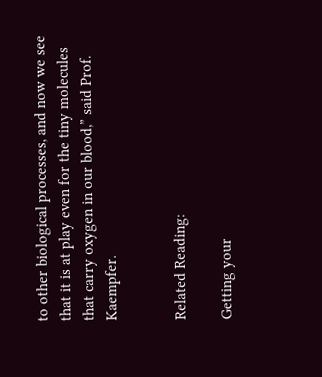to other biological processes, and now we see that it is at play even for the tiny molecules that carry oxygen in our blood,” said Prof. Kaempfer.


Related Reading:

Getting your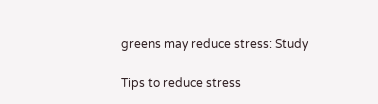greens may reduce stress: Study

Tips to reduce stress